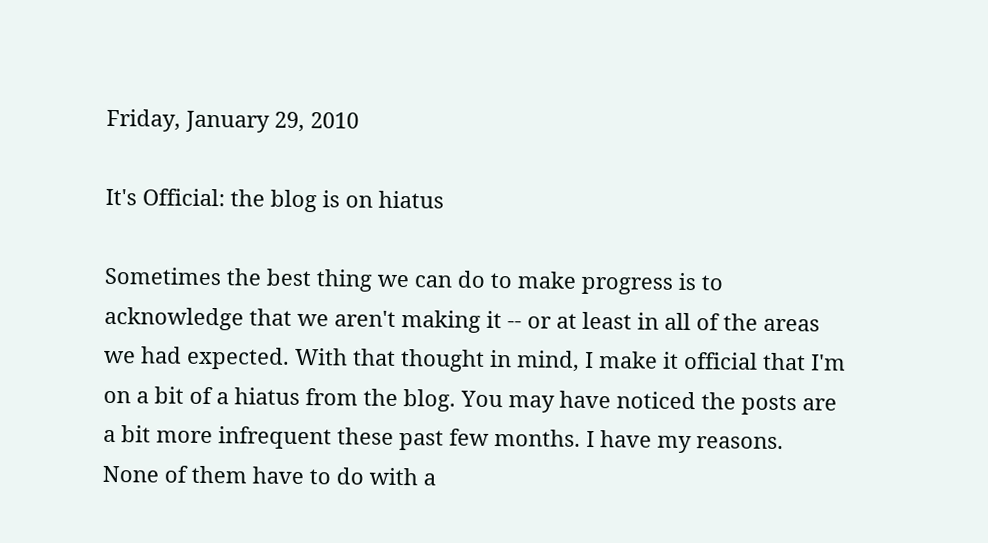Friday, January 29, 2010

It's Official: the blog is on hiatus

Sometimes the best thing we can do to make progress is to acknowledge that we aren't making it -- or at least in all of the areas we had expected. With that thought in mind, I make it official that I'm on a bit of a hiatus from the blog. You may have noticed the posts are a bit more infrequent these past few months. I have my reasons. None of them have to do with a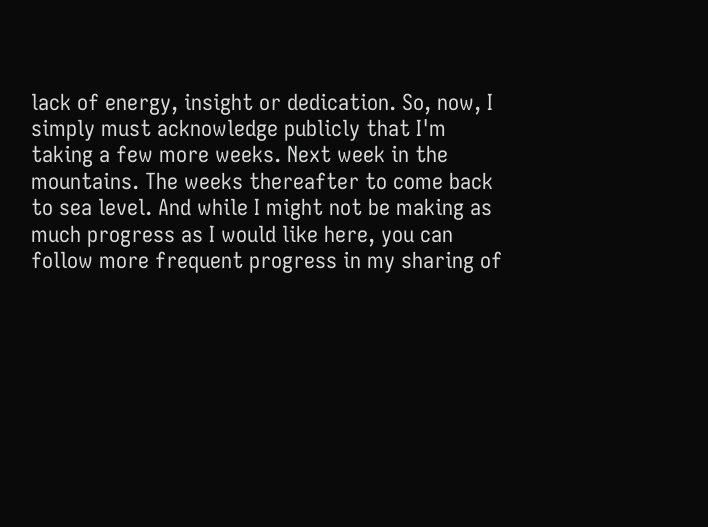lack of energy, insight or dedication. So, now, I simply must acknowledge publicly that I'm taking a few more weeks. Next week in the mountains. The weeks thereafter to come back to sea level. And while I might not be making as much progress as I would like here, you can follow more frequent progress in my sharing of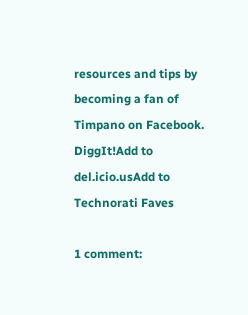resources and tips by becoming a fan of Timpano on Facebook.
DiggIt!Add to del.icio.usAdd to Technorati Faves

1 comment: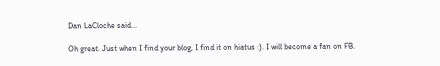Dan LaCloche said...

Oh great. Just when I find your blog, I find it on hiatus :). I will become a fan on FB.